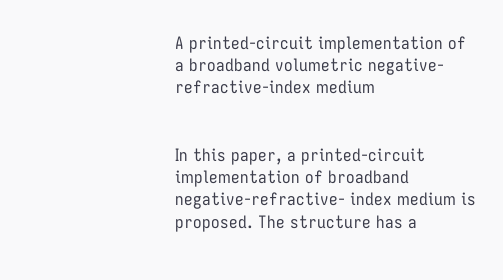A printed-circuit implementation of a broadband volumetric negative-refractive-index medium


In this paper, a printed-circuit implementation of broadband negative-refractive- index medium is proposed. The structure has a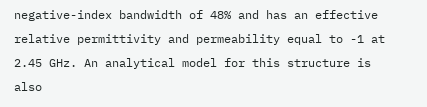negative-index bandwidth of 48% and has an effective relative permittivity and permeability equal to -1 at 2.45 GHz. An analytical model for this structure is also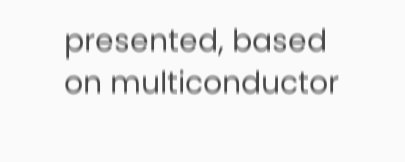presented, based on multiconductor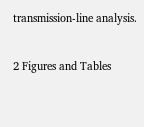transmission-line analysis.


2 Figures and Tables